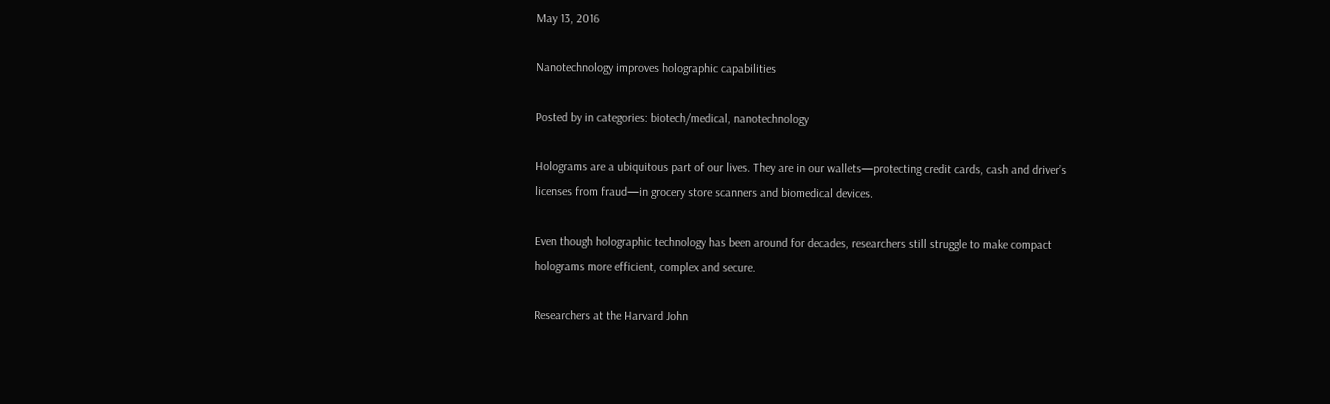May 13, 2016

Nanotechnology improves holographic capabilities

Posted by in categories: biotech/medical, nanotechnology

Holograms are a ubiquitous part of our lives. They are in our wallets—protecting credit cards, cash and driver’s licenses from fraud—in grocery store scanners and biomedical devices.

Even though holographic technology has been around for decades, researchers still struggle to make compact holograms more efficient, complex and secure.

Researchers at the Harvard John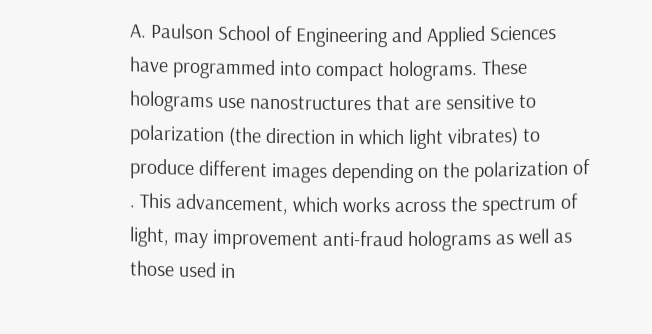A. Paulson School of Engineering and Applied Sciences have programmed into compact holograms. These holograms use nanostructures that are sensitive to polarization (the direction in which light vibrates) to produce different images depending on the polarization of . This advancement, which works across the spectrum of light, may improvement anti-fraud holograms as well as those used in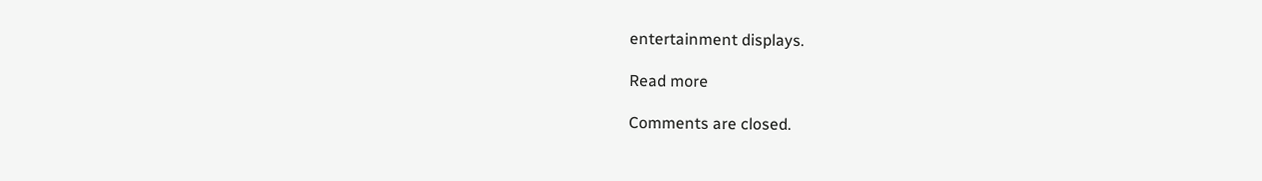entertainment displays.

Read more

Comments are closed.